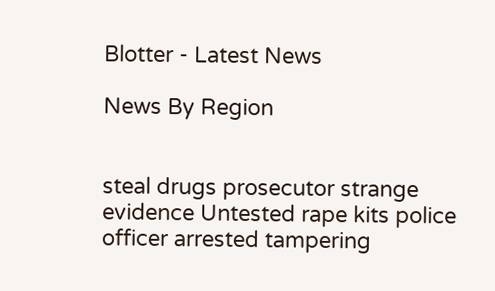Blotter - Latest News

News By Region


steal drugs prosecutor strange evidence Untested rape kits police officer arrested tampering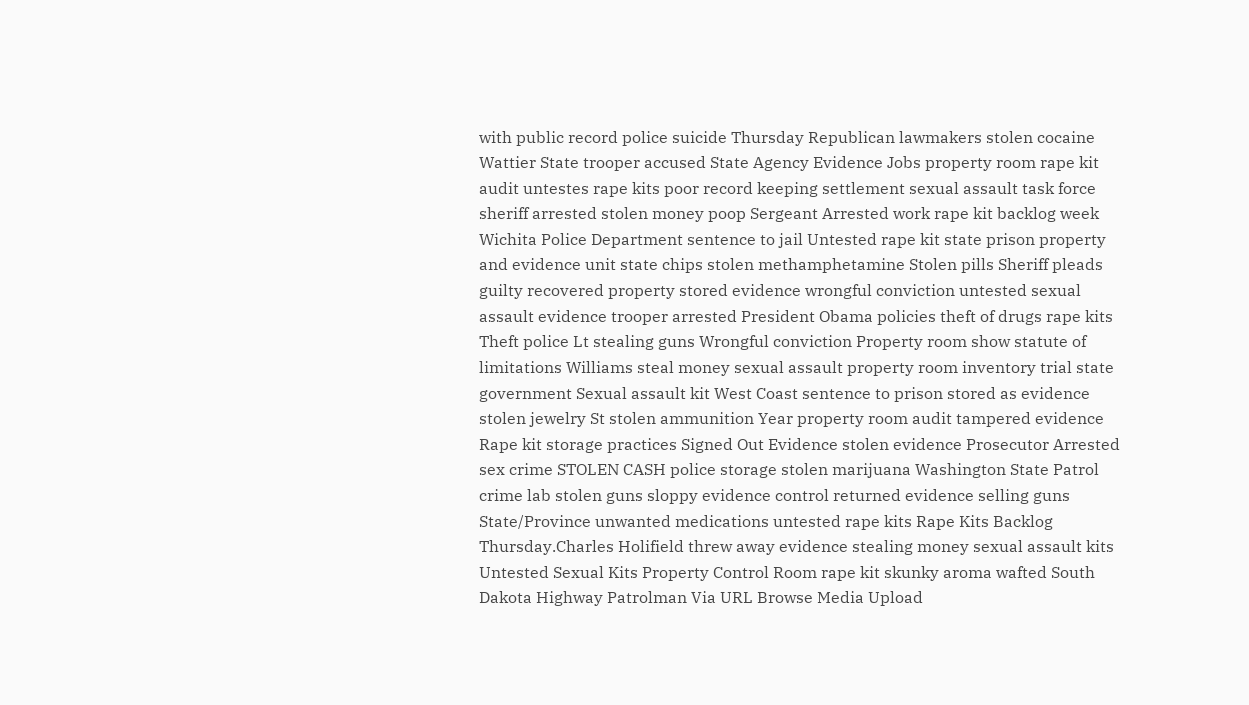with public record police suicide Thursday Republican lawmakers stolen cocaine Wattier State trooper accused State Agency Evidence Jobs property room rape kit audit untestes rape kits poor record keeping settlement sexual assault task force sheriff arrested stolen money poop Sergeant Arrested work rape kit backlog week Wichita Police Department sentence to jail Untested rape kit state prison property and evidence unit state chips stolen methamphetamine Stolen pills Sheriff pleads guilty recovered property stored evidence wrongful conviction untested sexual assault evidence trooper arrested President Obama policies theft of drugs rape kits Theft police Lt stealing guns Wrongful conviction Property room show statute of limitations Williams steal money sexual assault property room inventory trial state government Sexual assault kit West Coast sentence to prison stored as evidence stolen jewelry St stolen ammunition Year property room audit tampered evidence Rape kit storage practices Signed Out Evidence stolen evidence Prosecutor Arrested sex crime STOLEN CASH police storage stolen marijuana Washington State Patrol crime lab stolen guns sloppy evidence control returned evidence selling guns State/Province unwanted medications untested rape kits Rape Kits Backlog Thursday.Charles Holifield threw away evidence stealing money sexual assault kits Untested Sexual Kits Property Control Room rape kit skunky aroma wafted South Dakota Highway Patrolman Via URL Browse Media Upload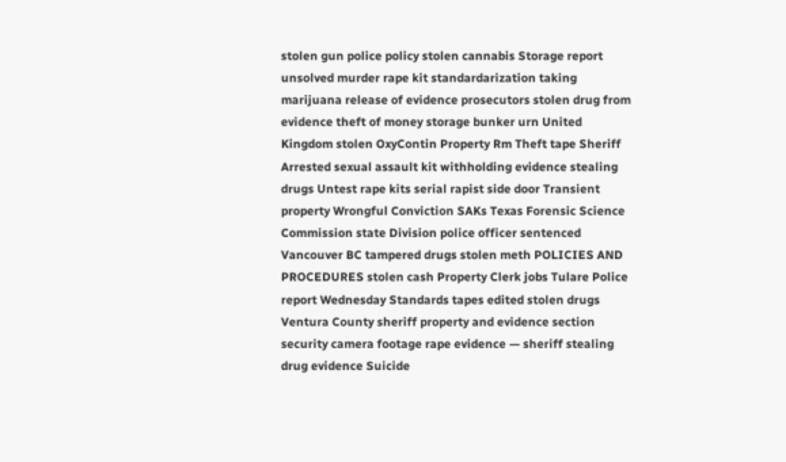stolen gun police policy stolen cannabis Storage report unsolved murder rape kit standardarization taking marijuana release of evidence prosecutors stolen drug from evidence theft of money storage bunker urn United Kingdom stolen OxyContin Property Rm Theft tape Sheriff Arrested sexual assault kit withholding evidence stealing drugs Untest rape kits serial rapist side door Transient property Wrongful Conviction SAKs Texas Forensic Science Commission state Division police officer sentenced Vancouver BC tampered drugs stolen meth POLICIES AND PROCEDURES stolen cash Property Clerk jobs Tulare Police report Wednesday Standards tapes edited stolen drugs Ventura County sheriff property and evidence section security camera footage rape evidence — sheriff stealing drug evidence Suicide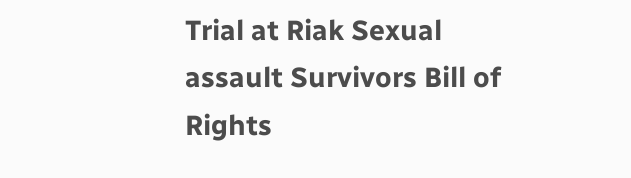Trial at Riak Sexual assault Survivors Bill of Rights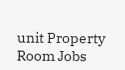unit Property Room Jobs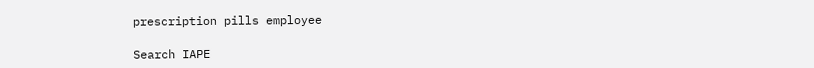prescription pills employee

Search IAPE